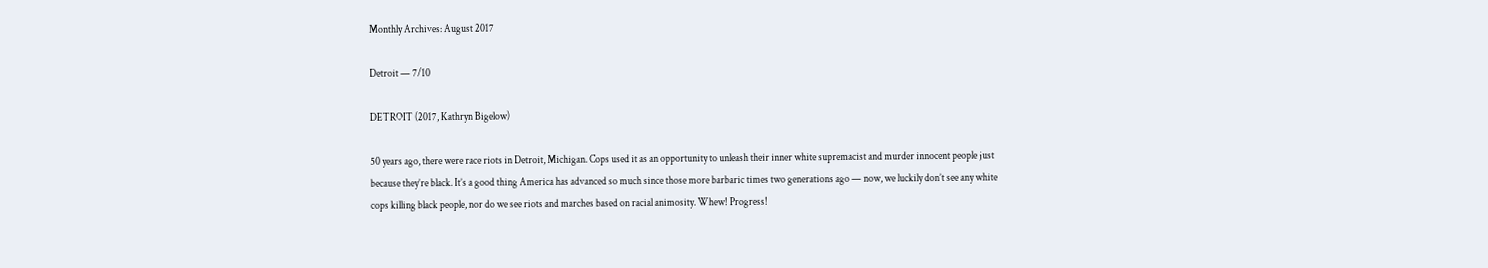Monthly Archives: August 2017

Detroit — 7/10

DETROIT (2017, Kathryn Bigelow)

50 years ago, there were race riots in Detroit, Michigan. Cops used it as an opportunity to unleash their inner white supremacist and murder innocent people just because they’re black. It’s a good thing America has advanced so much since those more barbaric times two generations ago — now, we luckily don’t see any white cops killing black people, nor do we see riots and marches based on racial animosity. Whew! Progress!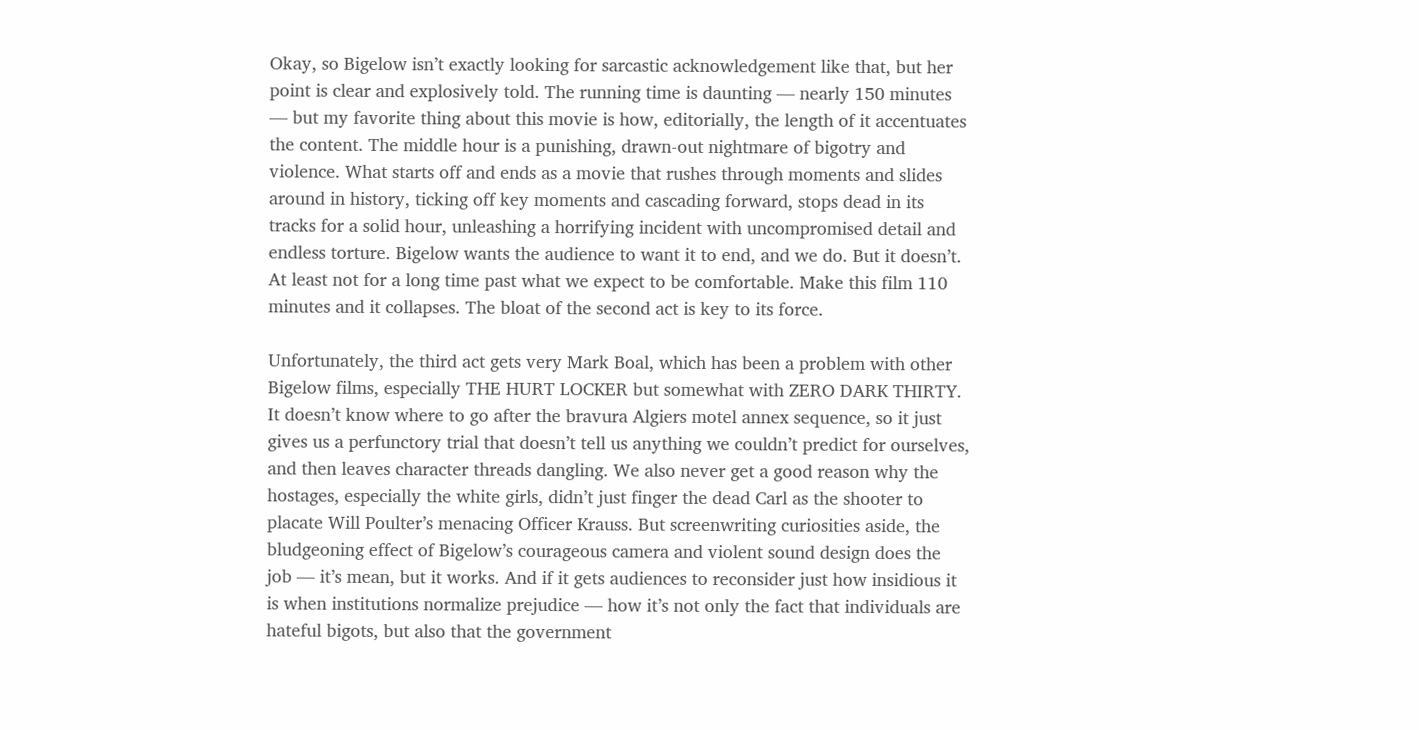Okay, so Bigelow isn’t exactly looking for sarcastic acknowledgement like that, but her point is clear and explosively told. The running time is daunting — nearly 150 minutes — but my favorite thing about this movie is how, editorially, the length of it accentuates the content. The middle hour is a punishing, drawn-out nightmare of bigotry and violence. What starts off and ends as a movie that rushes through moments and slides around in history, ticking off key moments and cascading forward, stops dead in its tracks for a solid hour, unleashing a horrifying incident with uncompromised detail and endless torture. Bigelow wants the audience to want it to end, and we do. But it doesn’t. At least not for a long time past what we expect to be comfortable. Make this film 110 minutes and it collapses. The bloat of the second act is key to its force.

Unfortunately, the third act gets very Mark Boal, which has been a problem with other Bigelow films, especially THE HURT LOCKER but somewhat with ZERO DARK THIRTY. It doesn’t know where to go after the bravura Algiers motel annex sequence, so it just gives us a perfunctory trial that doesn’t tell us anything we couldn’t predict for ourselves, and then leaves character threads dangling. We also never get a good reason why the hostages, especially the white girls, didn’t just finger the dead Carl as the shooter to placate Will Poulter’s menacing Officer Krauss. But screenwriting curiosities aside, the bludgeoning effect of Bigelow’s courageous camera and violent sound design does the job — it’s mean, but it works. And if it gets audiences to reconsider just how insidious it is when institutions normalize prejudice — how it’s not only the fact that individuals are hateful bigots, but also that the government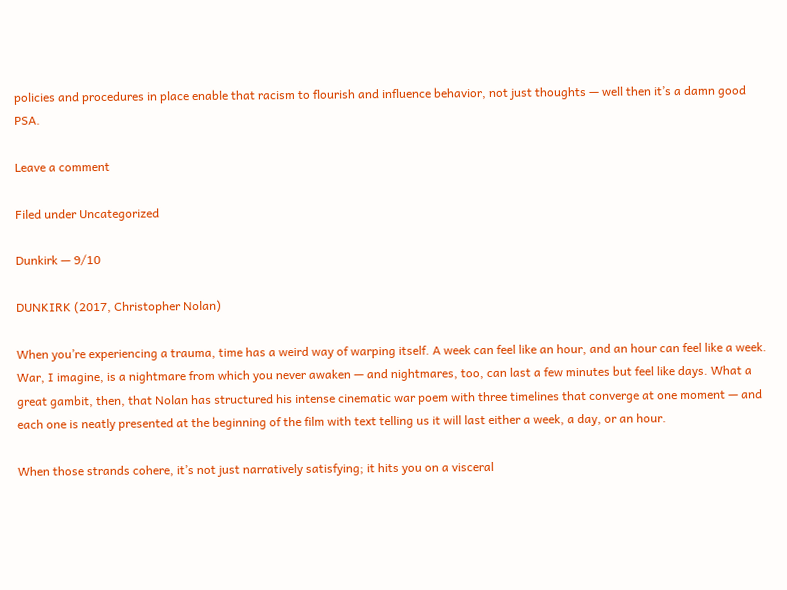policies and procedures in place enable that racism to flourish and influence behavior, not just thoughts — well then it’s a damn good PSA.

Leave a comment

Filed under Uncategorized

Dunkirk — 9/10

DUNKIRK (2017, Christopher Nolan)

When you’re experiencing a trauma, time has a weird way of warping itself. A week can feel like an hour, and an hour can feel like a week. War, I imagine, is a nightmare from which you never awaken — and nightmares, too, can last a few minutes but feel like days. What a great gambit, then, that Nolan has structured his intense cinematic war poem with three timelines that converge at one moment — and each one is neatly presented at the beginning of the film with text telling us it will last either a week, a day, or an hour.

When those strands cohere, it’s not just narratively satisfying; it hits you on a visceral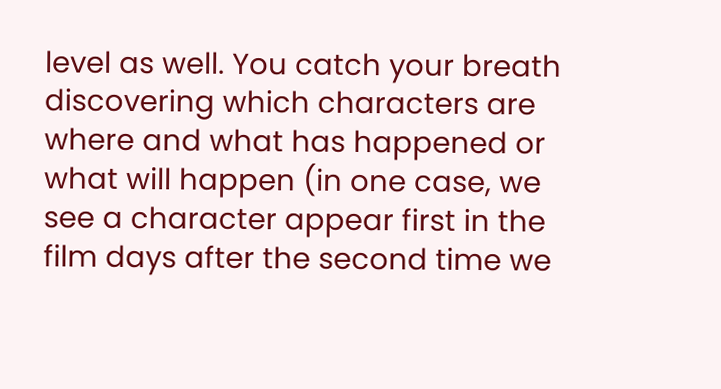level as well. You catch your breath discovering which characters are where and what has happened or what will happen (in one case, we see a character appear first in the film days after the second time we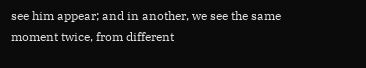see him appear; and in another, we see the same moment twice, from different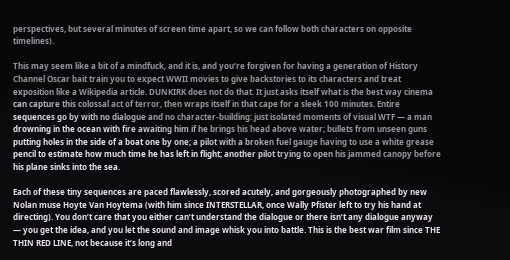perspectives, but several minutes of screen time apart, so we can follow both characters on opposite timelines).

This may seem like a bit of a mindfuck, and it is, and you’re forgiven for having a generation of History Channel Oscar bait train you to expect WWII movies to give backstories to its characters and treat exposition like a Wikipedia article. DUNKIRK does not do that. It just asks itself what is the best way cinema can capture this colossal act of terror, then wraps itself in that cape for a sleek 100 minutes. Entire sequences go by with no dialogue and no character-building: just isolated moments of visual WTF — a man drowning in the ocean with fire awaiting him if he brings his head above water; bullets from unseen guns putting holes in the side of a boat one by one; a pilot with a broken fuel gauge having to use a white grease pencil to estimate how much time he has left in flight; another pilot trying to open his jammed canopy before his plane sinks into the sea.

Each of these tiny sequences are paced flawlessly, scored acutely, and gorgeously photographed by new Nolan muse Hoyte Van Hoytema (with him since INTERSTELLAR, once Wally Pfister left to try his hand at directing). You don’t care that you either can’t understand the dialogue or there isn’t any dialogue anyway — you get the idea, and you let the sound and image whisk you into battle. This is the best war film since THE THIN RED LINE, not because it’s long and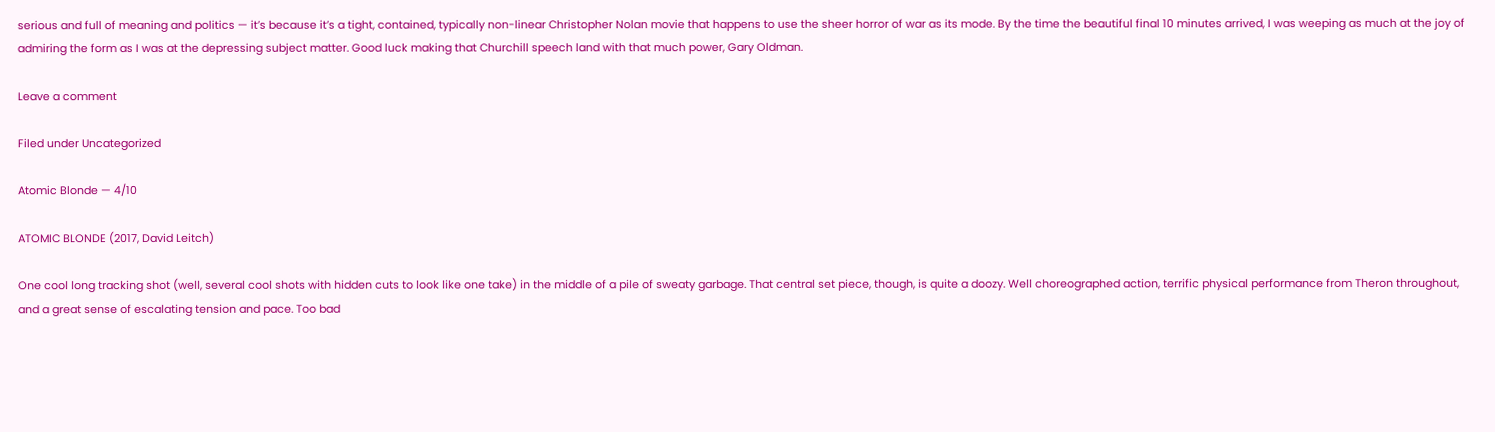serious and full of meaning and politics — it’s because it’s a tight, contained, typically non-linear Christopher Nolan movie that happens to use the sheer horror of war as its mode. By the time the beautiful final 10 minutes arrived, I was weeping as much at the joy of admiring the form as I was at the depressing subject matter. Good luck making that Churchill speech land with that much power, Gary Oldman.

Leave a comment

Filed under Uncategorized

Atomic Blonde — 4/10

ATOMIC BLONDE (2017, David Leitch)

One cool long tracking shot (well, several cool shots with hidden cuts to look like one take) in the middle of a pile of sweaty garbage. That central set piece, though, is quite a doozy. Well choreographed action, terrific physical performance from Theron throughout, and a great sense of escalating tension and pace. Too bad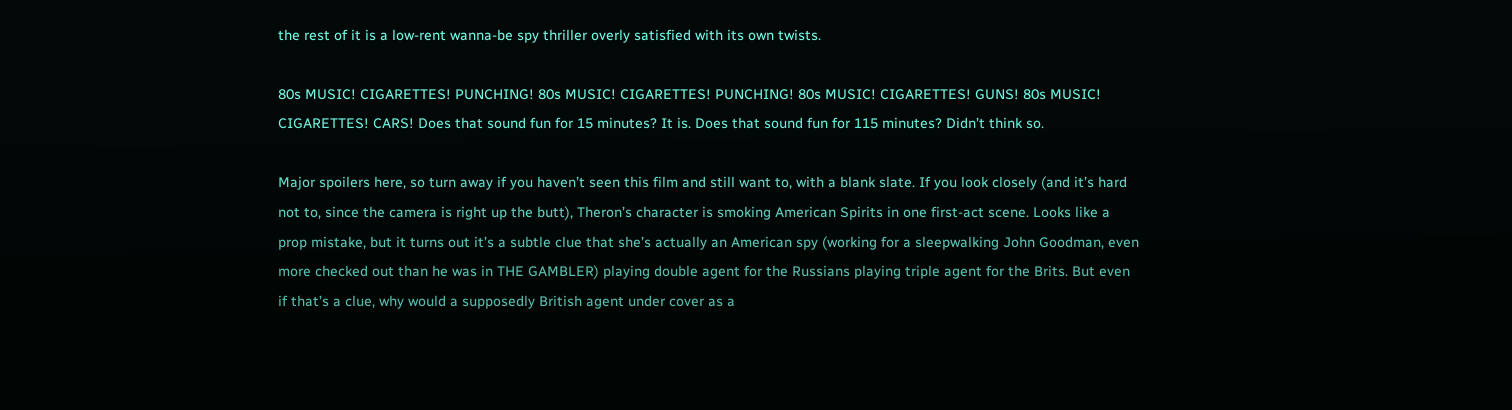the rest of it is a low-rent wanna-be spy thriller overly satisfied with its own twists.

80s MUSIC! CIGARETTES! PUNCHING! 80s MUSIC! CIGARETTES! PUNCHING! 80s MUSIC! CIGARETTES! GUNS! 80s MUSIC! CIGARETTES! CARS! Does that sound fun for 15 minutes? It is. Does that sound fun for 115 minutes? Didn’t think so.

Major spoilers here, so turn away if you haven’t seen this film and still want to, with a blank slate. If you look closely (and it’s hard not to, since the camera is right up the butt), Theron’s character is smoking American Spirits in one first-act scene. Looks like a prop mistake, but it turns out it’s a subtle clue that she’s actually an American spy (working for a sleepwalking John Goodman, even more checked out than he was in THE GAMBLER) playing double agent for the Russians playing triple agent for the Brits. But even if that’s a clue, why would a supposedly British agent under cover as a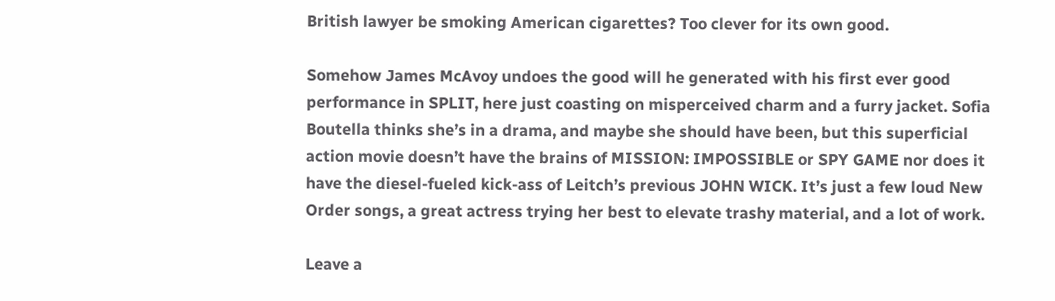British lawyer be smoking American cigarettes? Too clever for its own good.

Somehow James McAvoy undoes the good will he generated with his first ever good performance in SPLIT, here just coasting on misperceived charm and a furry jacket. Sofia Boutella thinks she’s in a drama, and maybe she should have been, but this superficial action movie doesn’t have the brains of MISSION: IMPOSSIBLE or SPY GAME nor does it have the diesel-fueled kick-ass of Leitch’s previous JOHN WICK. It’s just a few loud New Order songs, a great actress trying her best to elevate trashy material, and a lot of work.

Leave a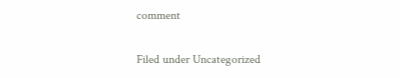comment

Filed under Uncategorized